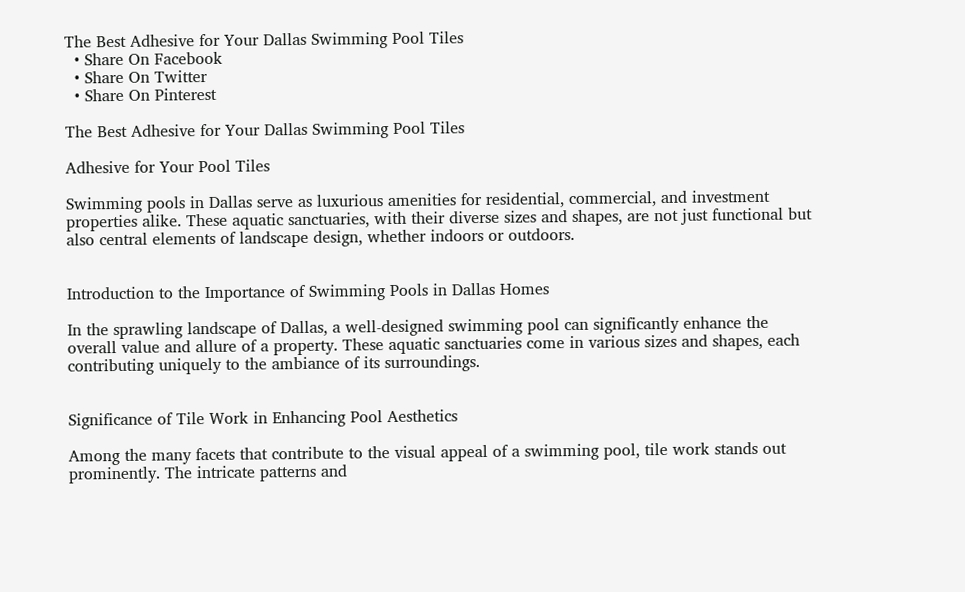The Best Adhesive for Your Dallas Swimming Pool Tiles
  • Share On Facebook
  • Share On Twitter
  • Share On Pinterest

The Best Adhesive for Your Dallas Swimming Pool Tiles

Adhesive for Your Pool Tiles

Swimming pools in Dallas serve as luxurious amenities for residential, commercial, and investment properties alike. These aquatic sanctuaries, with their diverse sizes and shapes, are not just functional but also central elements of landscape design, whether indoors or outdoors.


Introduction to the Importance of Swimming Pools in Dallas Homes

In the sprawling landscape of Dallas, a well-designed swimming pool can significantly enhance the overall value and allure of a property. These aquatic sanctuaries come in various sizes and shapes, each contributing uniquely to the ambiance of its surroundings.


Significance of Tile Work in Enhancing Pool Aesthetics

Among the many facets that contribute to the visual appeal of a swimming pool, tile work stands out prominently. The intricate patterns and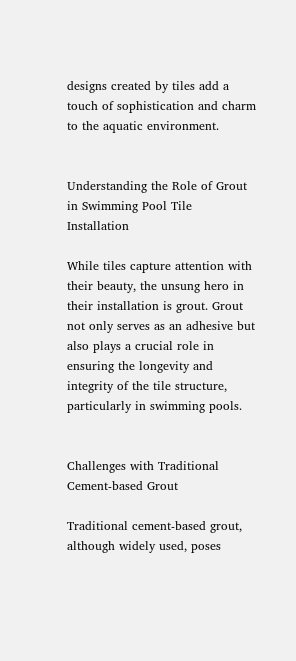designs created by tiles add a touch of sophistication and charm to the aquatic environment.


Understanding the Role of Grout in Swimming Pool Tile Installation

While tiles capture attention with their beauty, the unsung hero in their installation is grout. Grout not only serves as an adhesive but also plays a crucial role in ensuring the longevity and integrity of the tile structure, particularly in swimming pools.


Challenges with Traditional Cement-based Grout

Traditional cement-based grout, although widely used, poses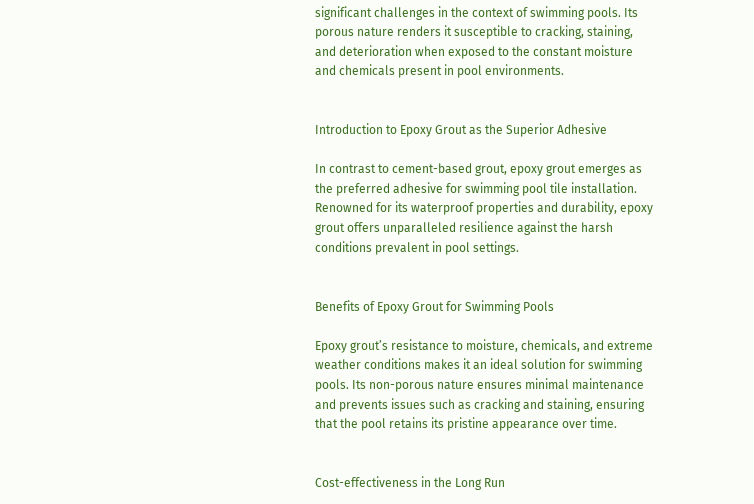significant challenges in the context of swimming pools. Its porous nature renders it susceptible to cracking, staining, and deterioration when exposed to the constant moisture and chemicals present in pool environments.


Introduction to Epoxy Grout as the Superior Adhesive

In contrast to cement-based grout, epoxy grout emerges as the preferred adhesive for swimming pool tile installation. Renowned for its waterproof properties and durability, epoxy grout offers unparalleled resilience against the harsh conditions prevalent in pool settings.


Benefits of Epoxy Grout for Swimming Pools

Epoxy grout’s resistance to moisture, chemicals, and extreme weather conditions makes it an ideal solution for swimming pools. Its non-porous nature ensures minimal maintenance and prevents issues such as cracking and staining, ensuring that the pool retains its pristine appearance over time.


Cost-effectiveness in the Long Run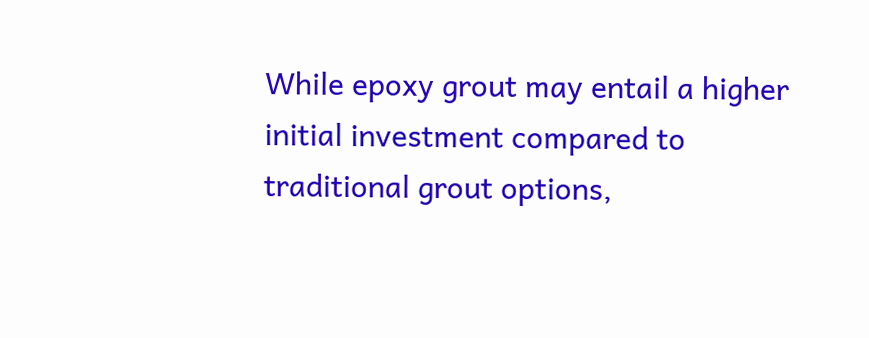While epoxy grout may entail a higher initial investment compared to traditional grout options,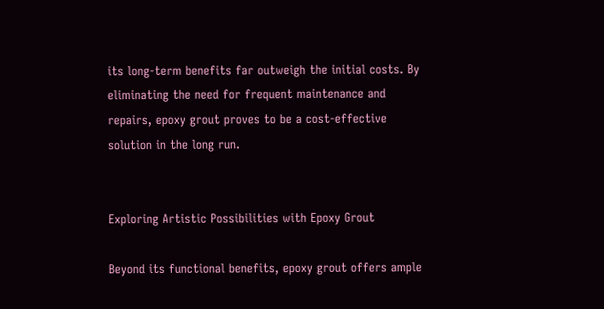its long-term benefits far outweigh the initial costs. By eliminating the need for frequent maintenance and repairs, epoxy grout proves to be a cost-effective solution in the long run.


Exploring Artistic Possibilities with Epoxy Grout

Beyond its functional benefits, epoxy grout offers ample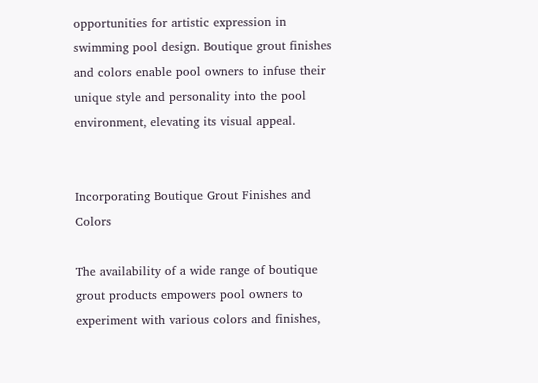opportunities for artistic expression in swimming pool design. Boutique grout finishes and colors enable pool owners to infuse their unique style and personality into the pool environment, elevating its visual appeal.


Incorporating Boutique Grout Finishes and Colors

The availability of a wide range of boutique grout products empowers pool owners to experiment with various colors and finishes,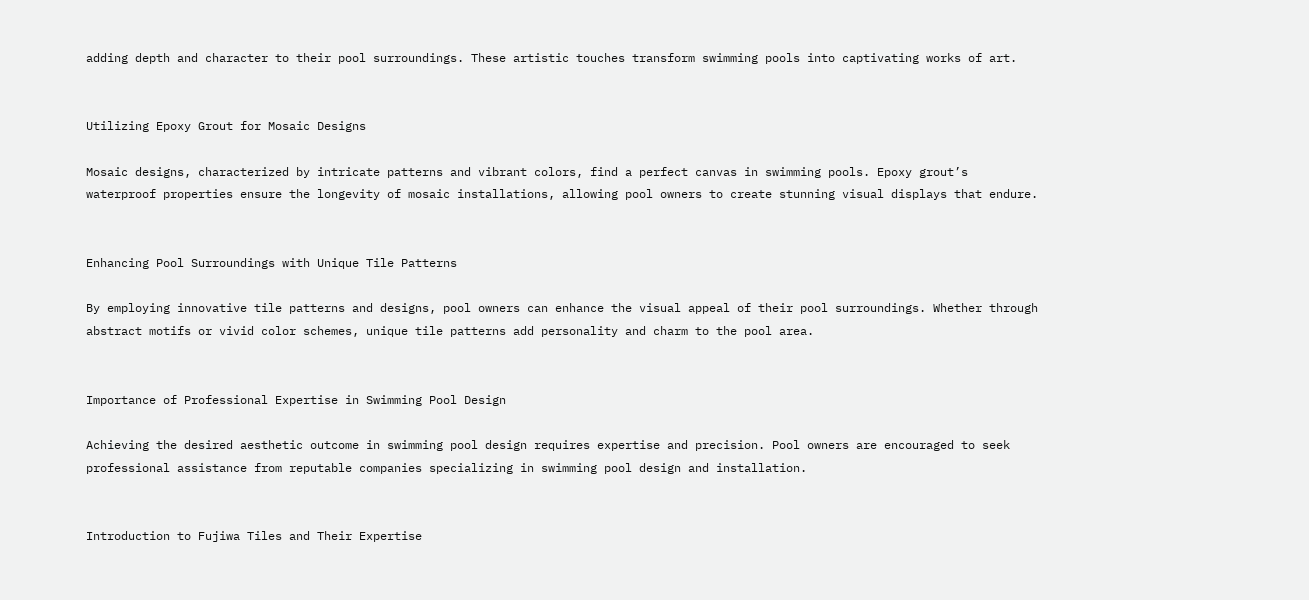adding depth and character to their pool surroundings. These artistic touches transform swimming pools into captivating works of art.


Utilizing Epoxy Grout for Mosaic Designs

Mosaic designs, characterized by intricate patterns and vibrant colors, find a perfect canvas in swimming pools. Epoxy grout’s waterproof properties ensure the longevity of mosaic installations, allowing pool owners to create stunning visual displays that endure.


Enhancing Pool Surroundings with Unique Tile Patterns

By employing innovative tile patterns and designs, pool owners can enhance the visual appeal of their pool surroundings. Whether through abstract motifs or vivid color schemes, unique tile patterns add personality and charm to the pool area.


Importance of Professional Expertise in Swimming Pool Design

Achieving the desired aesthetic outcome in swimming pool design requires expertise and precision. Pool owners are encouraged to seek professional assistance from reputable companies specializing in swimming pool design and installation.


Introduction to Fujiwa Tiles and Their Expertise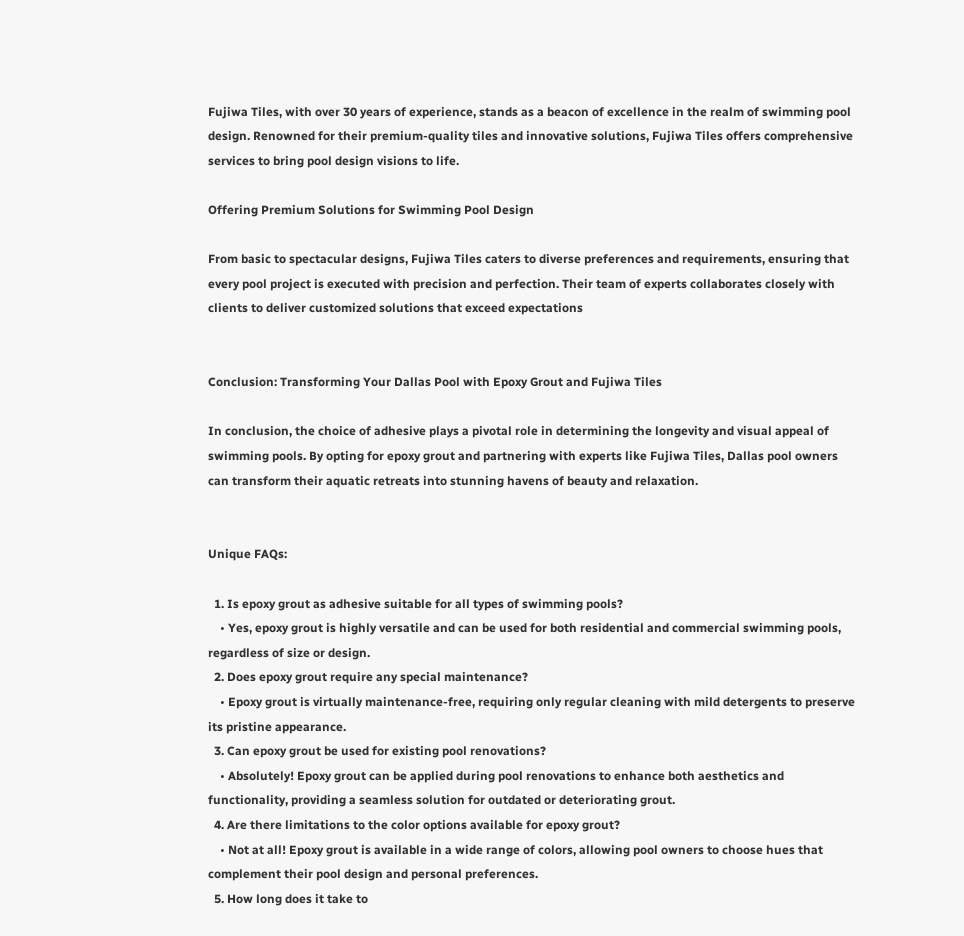Fujiwa Tiles, with over 30 years of experience, stands as a beacon of excellence in the realm of swimming pool design. Renowned for their premium-quality tiles and innovative solutions, Fujiwa Tiles offers comprehensive services to bring pool design visions to life.

Offering Premium Solutions for Swimming Pool Design

From basic to spectacular designs, Fujiwa Tiles caters to diverse preferences and requirements, ensuring that every pool project is executed with precision and perfection. Their team of experts collaborates closely with clients to deliver customized solutions that exceed expectations


Conclusion: Transforming Your Dallas Pool with Epoxy Grout and Fujiwa Tiles

In conclusion, the choice of adhesive plays a pivotal role in determining the longevity and visual appeal of swimming pools. By opting for epoxy grout and partnering with experts like Fujiwa Tiles, Dallas pool owners can transform their aquatic retreats into stunning havens of beauty and relaxation.


Unique FAQs:

  1. Is epoxy grout as adhesive suitable for all types of swimming pools?
    • Yes, epoxy grout is highly versatile and can be used for both residential and commercial swimming pools, regardless of size or design.
  2. Does epoxy grout require any special maintenance?
    • Epoxy grout is virtually maintenance-free, requiring only regular cleaning with mild detergents to preserve its pristine appearance.
  3. Can epoxy grout be used for existing pool renovations?
    • Absolutely! Epoxy grout can be applied during pool renovations to enhance both aesthetics and functionality, providing a seamless solution for outdated or deteriorating grout.
  4. Are there limitations to the color options available for epoxy grout?
    • Not at all! Epoxy grout is available in a wide range of colors, allowing pool owners to choose hues that complement their pool design and personal preferences.
  5. How long does it take to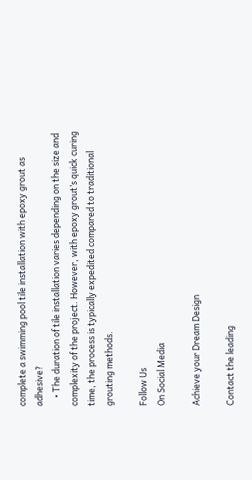complete a swimming pool tile installation with epoxy grout as adhesive?
    • The duration of tile installation varies depending on the size and complexity of the project. However, with epoxy grout’s quick curing time, the process is typically expedited compared to traditional grouting methods.

Follow Us
On Social Media

Achieve your Dream Design

Contact the leading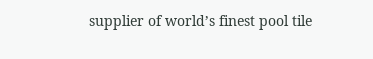supplier of world’s finest pool tile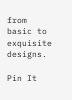from basic to exquisite designs.

Pin It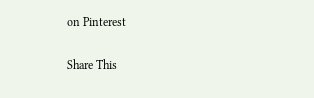on Pinterest

Share This